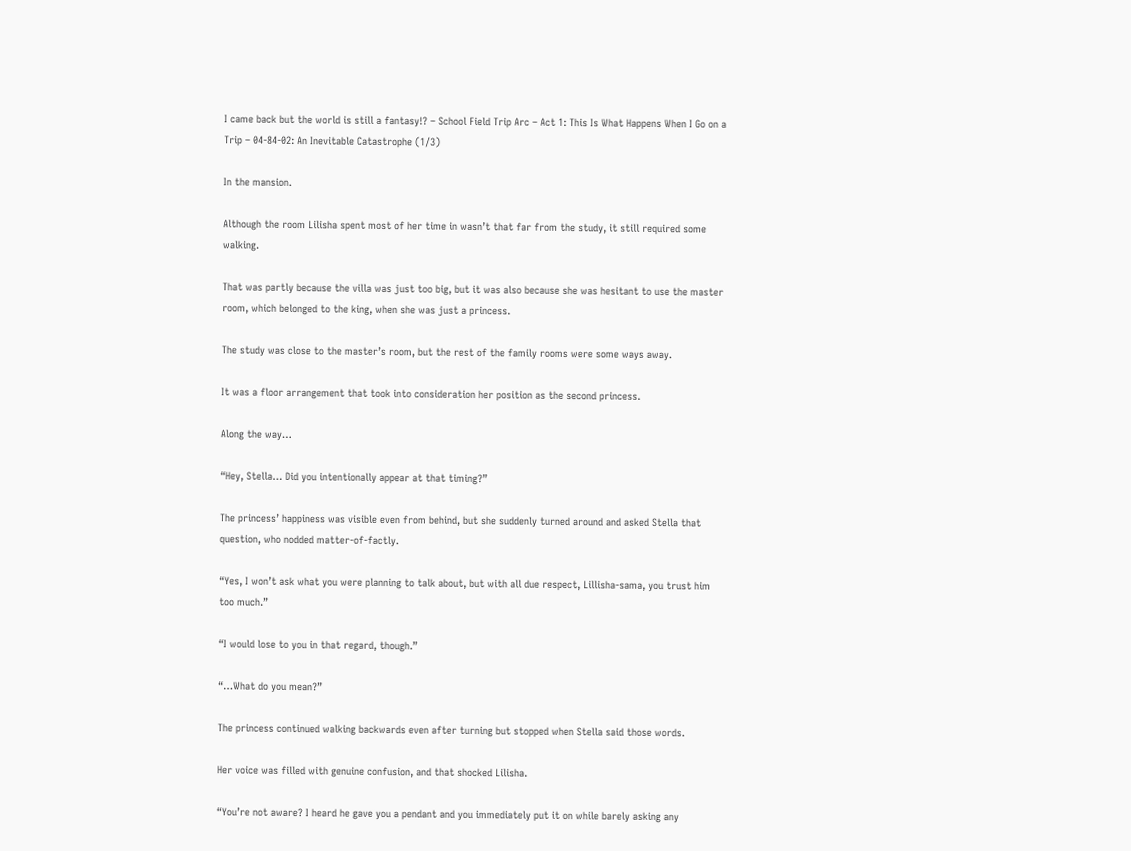I came back but the world is still a fantasy!? – School Field Trip Arc – Act 1: This Is What Happens When I Go on a Trip – 04-84-02: An Inevitable Catastrophe (1/3)

In the mansion.

Although the room Lilisha spent most of her time in wasn’t that far from the study, it still required some walking.

That was partly because the villa was just too big, but it was also because she was hesitant to use the master room, which belonged to the king, when she was just a princess.

The study was close to the master’s room, but the rest of the family rooms were some ways away.

It was a floor arrangement that took into consideration her position as the second princess.

Along the way…

“Hey, Stella… Did you intentionally appear at that timing?”

The princess’ happiness was visible even from behind, but she suddenly turned around and asked Stella that question, who nodded matter-of-factly.

“Yes, I won’t ask what you were planning to talk about, but with all due respect, Lillisha-sama, you trust him too much.”

“I would lose to you in that regard, though.”

“…What do you mean?”

The princess continued walking backwards even after turning but stopped when Stella said those words.

Her voice was filled with genuine confusion, and that shocked Lilisha.

“You’re not aware? I heard he gave you a pendant and you immediately put it on while barely asking any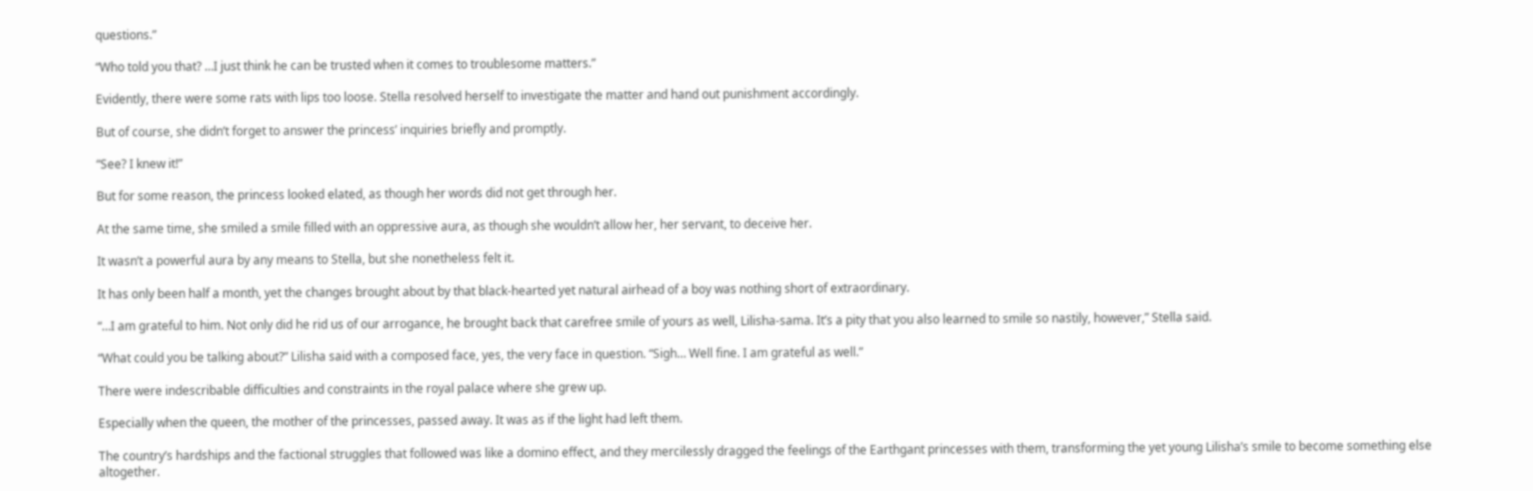questions.”

“Who told you that? …I just think he can be trusted when it comes to troublesome matters.”

Evidently, there were some rats with lips too loose. Stella resolved herself to investigate the matter and hand out punishment accordingly.

But of course, she didn’t forget to answer the princess’ inquiries briefly and promptly.

“See? I knew it!”

But for some reason, the princess looked elated, as though her words did not get through her.

At the same time, she smiled a smile filled with an oppressive aura, as though she wouldn’t allow her, her servant, to deceive her.

It wasn’t a powerful aura by any means to Stella, but she nonetheless felt it.

It has only been half a month, yet the changes brought about by that black-hearted yet natural airhead of a boy was nothing short of extraordinary.

“…I am grateful to him. Not only did he rid us of our arrogance, he brought back that carefree smile of yours as well, Lilisha-sama. It’s a pity that you also learned to smile so nastily, however,” Stella said.

“What could you be talking about?” Lilisha said with a composed face, yes, the very face in question. “Sigh… Well fine. I am grateful as well.”

There were indescribable difficulties and constraints in the royal palace where she grew up.

Especially when the queen, the mother of the princesses, passed away. It was as if the light had left them.

The country’s hardships and the factional struggles that followed was like a domino effect, and they mercilessly dragged the feelings of the Earthgant princesses with them, transforming the yet young Lilisha’s smile to become something else altogether.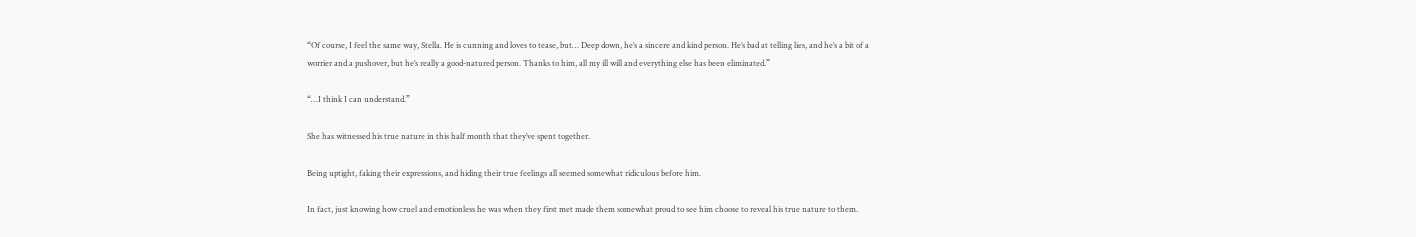“Of course, I feel the same way, Stella. He is cunning and loves to tease, but… Deep down, he’s a sincere and kind person. He’s bad at telling lies, and he’s a bit of a worrier and a pushover, but he’s really a good-natured person. Thanks to him, all my ill will and everything else has been eliminated.”

“…I think I can understand.”

She has witnessed his true nature in this half month that they’ve spent together.

Being uptight, faking their expressions, and hiding their true feelings all seemed somewhat ridiculous before him.

In fact, just knowing how cruel and emotionless he was when they first met made them somewhat proud to see him choose to reveal his true nature to them.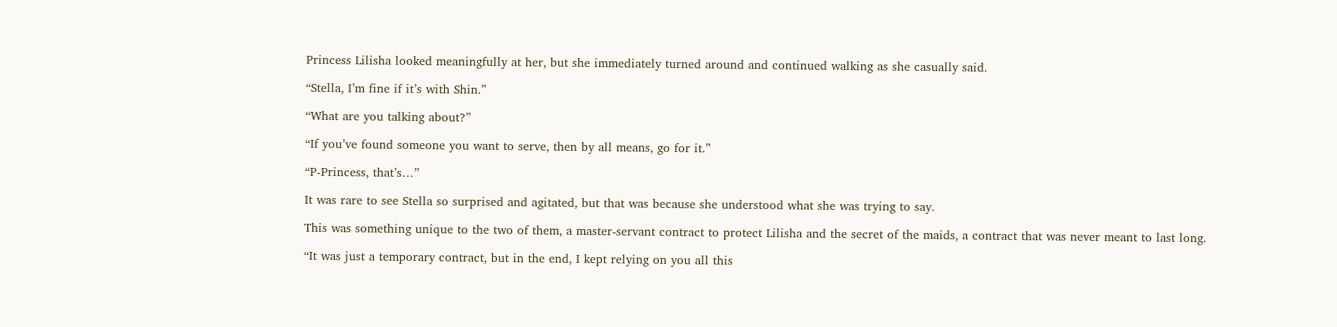Princess Lilisha looked meaningfully at her, but she immediately turned around and continued walking as she casually said.

“Stella, I’m fine if it’s with Shin.”

“What are you talking about?”

“If you’ve found someone you want to serve, then by all means, go for it.”

“P-Princess, that’s…”

It was rare to see Stella so surprised and agitated, but that was because she understood what she was trying to say.

This was something unique to the two of them, a master-servant contract to protect Lilisha and the secret of the maids, a contract that was never meant to last long.

“It was just a temporary contract, but in the end, I kept relying on you all this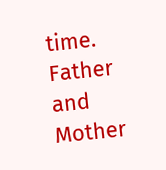time. Father and Mother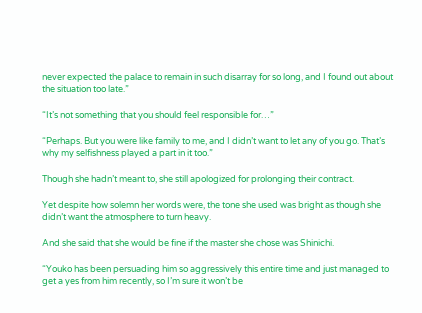never expected the palace to remain in such disarray for so long, and I found out about the situation too late.”

“It’s not something that you should feel responsible for…”

“Perhaps. But you were like family to me, and I didn’t want to let any of you go. That’s why my selfishness played a part in it too.”

Though she hadn’t meant to, she still apologized for prolonging their contract.

Yet despite how solemn her words were, the tone she used was bright as though she didn’t want the atmosphere to turn heavy.

And she said that she would be fine if the master she chose was Shinichi.

“Youko has been persuading him so aggressively this entire time and just managed to get a yes from him recently, so I’m sure it won’t be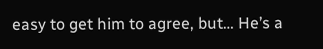easy to get him to agree, but… He’s a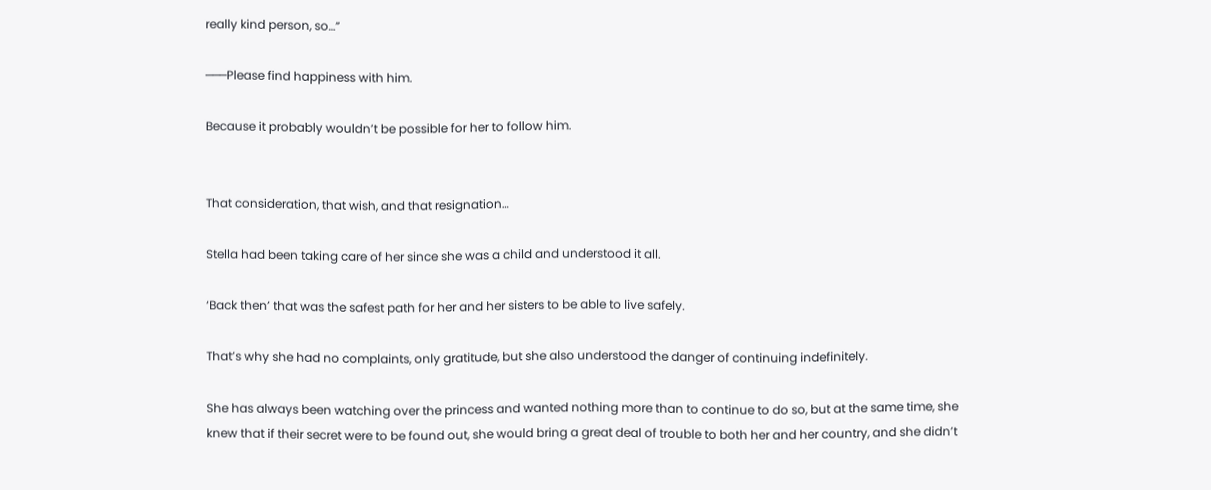really kind person, so…”

───Please find happiness with him.

Because it probably wouldn’t be possible for her to follow him.


That consideration, that wish, and that resignation…

Stella had been taking care of her since she was a child and understood it all.

‘Back then’ that was the safest path for her and her sisters to be able to live safely.

That’s why she had no complaints, only gratitude, but she also understood the danger of continuing indefinitely.

She has always been watching over the princess and wanted nothing more than to continue to do so, but at the same time, she knew that if their secret were to be found out, she would bring a great deal of trouble to both her and her country, and she didn’t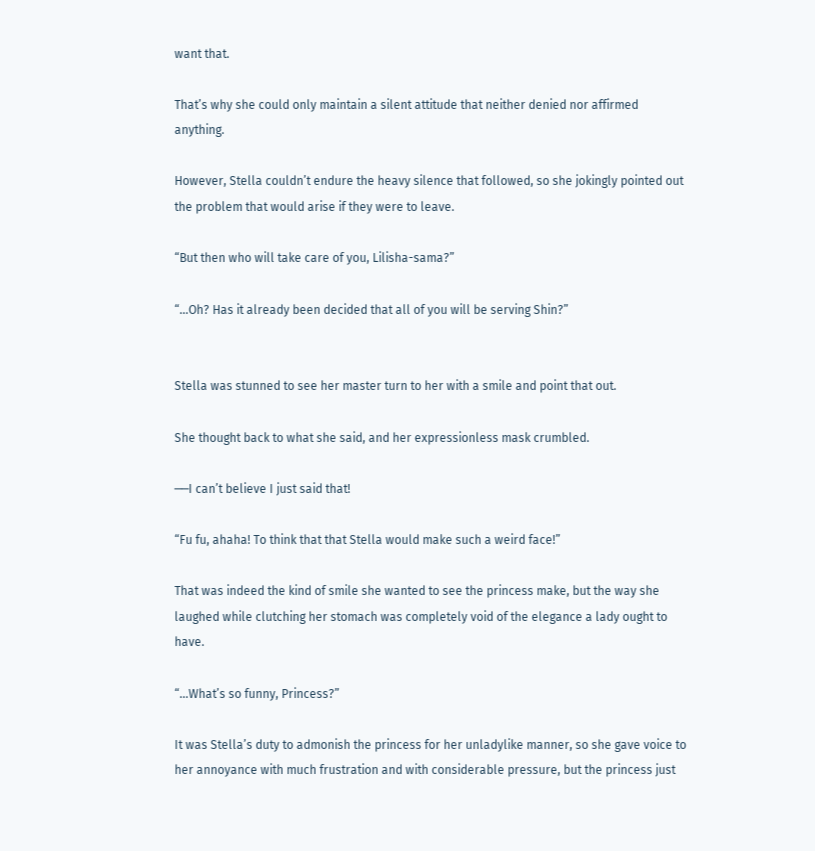want that.

That’s why she could only maintain a silent attitude that neither denied nor affirmed anything.

However, Stella couldn’t endure the heavy silence that followed, so she jokingly pointed out the problem that would arise if they were to leave.

“But then who will take care of you, Lilisha-sama?”

“…Oh? Has it already been decided that all of you will be serving Shin?”


Stella was stunned to see her master turn to her with a smile and point that out.

She thought back to what she said, and her expressionless mask crumbled.

──I can’t believe I just said that!

“Fu fu, ahaha! To think that that Stella would make such a weird face!”

That was indeed the kind of smile she wanted to see the princess make, but the way she laughed while clutching her stomach was completely void of the elegance a lady ought to have.

“…What’s so funny, Princess?”

It was Stella’s duty to admonish the princess for her unladylike manner, so she gave voice to her annoyance with much frustration and with considerable pressure, but the princess just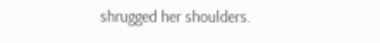shrugged her shoulders.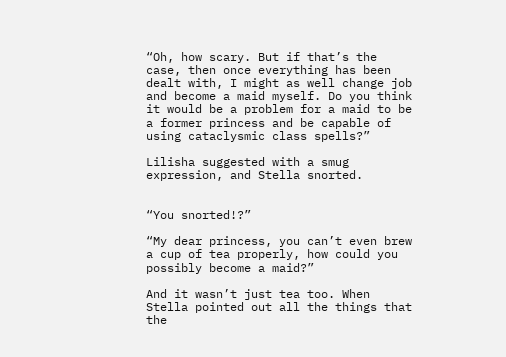“Oh, how scary. But if that’s the case, then once everything has been dealt with, I might as well change job and become a maid myself. Do you think it would be a problem for a maid to be a former princess and be capable of using cataclysmic class spells?”

Lilisha suggested with a smug expression, and Stella snorted.


“You snorted!?”

“My dear princess, you can’t even brew a cup of tea properly, how could you possibly become a maid?”

And it wasn’t just tea too. When Stella pointed out all the things that the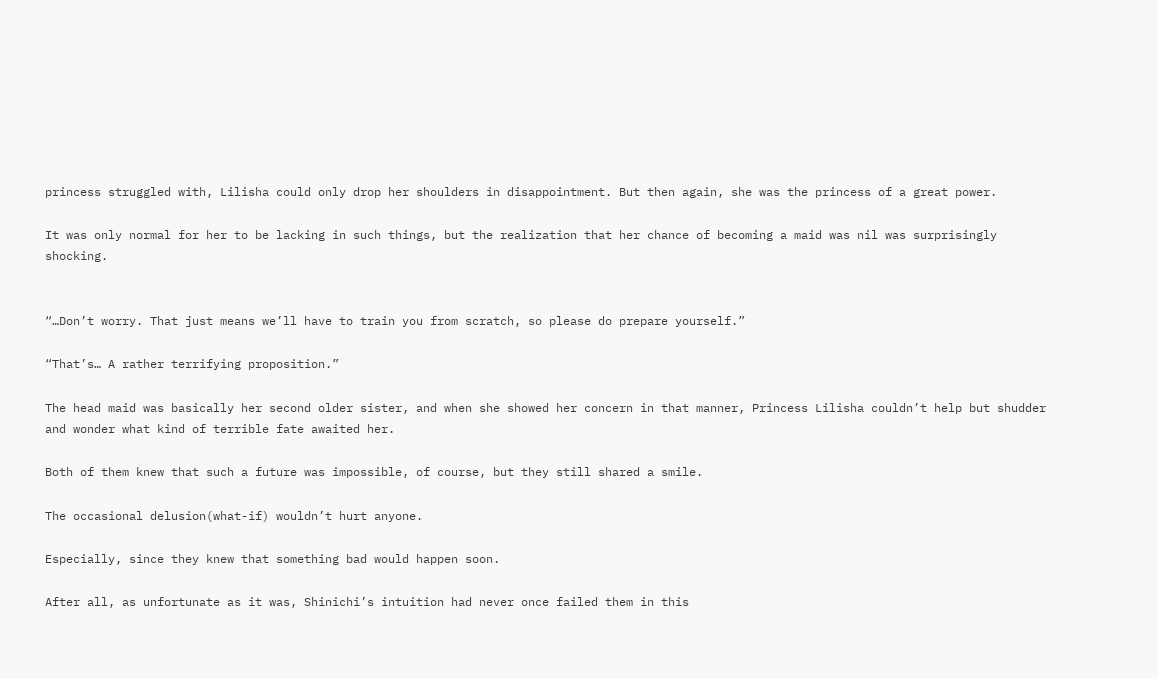princess struggled with, Lilisha could only drop her shoulders in disappointment. But then again, she was the princess of a great power.

It was only normal for her to be lacking in such things, but the realization that her chance of becoming a maid was nil was surprisingly shocking.


“…Don’t worry. That just means we’ll have to train you from scratch, so please do prepare yourself.”

“That’s… A rather terrifying proposition.”

The head maid was basically her second older sister, and when she showed her concern in that manner, Princess Lilisha couldn’t help but shudder and wonder what kind of terrible fate awaited her.

Both of them knew that such a future was impossible, of course, but they still shared a smile.

The occasional delusion(what-if) wouldn’t hurt anyone.

Especially, since they knew that something bad would happen soon.

After all, as unfortunate as it was, Shinichi’s intuition had never once failed them in this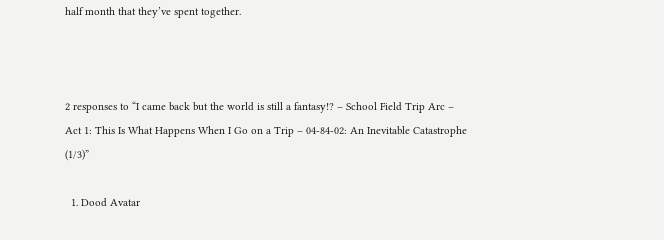half month that they’ve spent together.



2 responses to “I came back but the world is still a fantasy!? – School Field Trip Arc – Act 1: This Is What Happens When I Go on a Trip – 04-84-02: An Inevitable Catastrophe (1/3)”

  1. Dood Avatar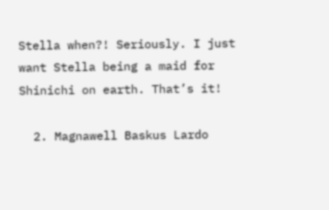Stella when?! Seriously. I just want Stella being a maid for Shinichi on earth. That’s it!

  2. Magnawell Baskus Lardo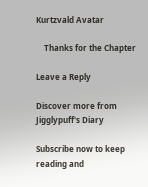Kurtzvald Avatar

    Thanks for the Chapter

Leave a Reply

Discover more from Jigglypuff's Diary

Subscribe now to keep reading and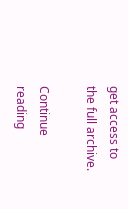get access to the full archive.

Continue reading